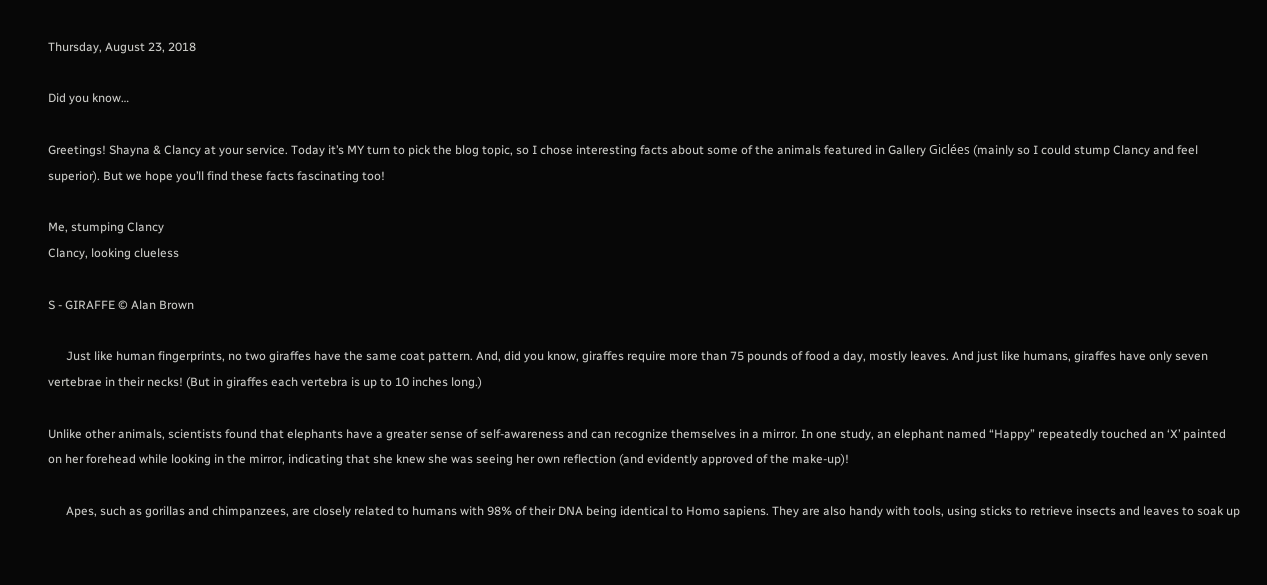Thursday, August 23, 2018

Did you know…

Greetings! Shayna & Clancy at your service. Today it’s MY turn to pick the blog topic, so I chose interesting facts about some of the animals featured in Gallery Giclées (mainly so I could stump Clancy and feel superior). But we hope you’ll find these facts fascinating too!

Me, stumping Clancy
Clancy, looking clueless

S - GIRAFFE © Alan Brown

      Just like human fingerprints, no two giraffes have the same coat pattern. And, did you know, giraffes require more than 75 pounds of food a day, mostly leaves. And just like humans, giraffes have only seven vertebrae in their necks! (But in giraffes each vertebra is up to 10 inches long.)

Unlike other animals, scientists found that elephants have a greater sense of self-awareness and can recognize themselves in a mirror. In one study, an elephant named “Happy” repeatedly touched an ‘X’ painted on her forehead while looking in the mirror, indicating that she knew she was seeing her own reflection (and evidently approved of the make-up)!

      Apes, such as gorillas and chimpanzees, are closely related to humans with 98% of their DNA being identical to Homo sapiens. They are also handy with tools, using sticks to retrieve insects and leaves to soak up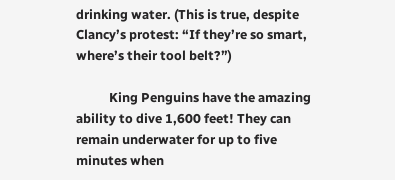drinking water. (This is true, despite Clancy’s protest: “If they’re so smart, where’s their tool belt?”)

           King Penguins have the amazing ability to dive 1,600 feet! They can remain underwater for up to five minutes when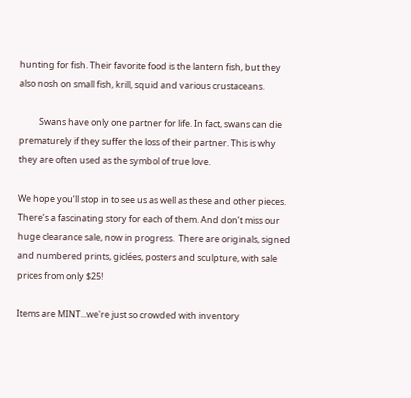hunting for fish. Their favorite food is the lantern fish, but they also nosh on small fish, krill, squid and various crustaceans.

          Swans have only one partner for life. In fact, swans can die prematurely if they suffer the loss of their partner. This is why they are often used as the symbol of true love.

We hope you’ll stop in to see us as well as these and other pieces. There’s a fascinating story for each of them. And don’t miss our huge clearance sale, now in progress.  There are originals, signed and numbered prints, giclées, posters and sculpture, with sale prices from only $25!

Items are MINT...we're just so crowded with inventory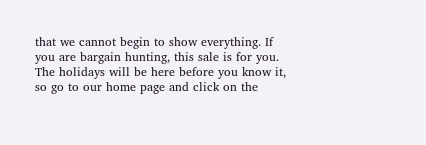that we cannot begin to show everything. If you are bargain hunting, this sale is for you. The holidays will be here before you know it, so go to our home page and click on the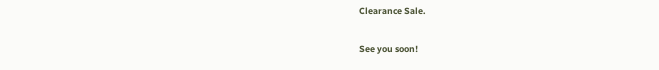Clearance Sale.

See you soon!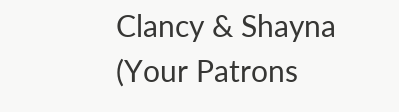Clancy & Shayna
(Your Patrons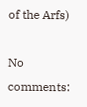of the Arfs)

No comments: